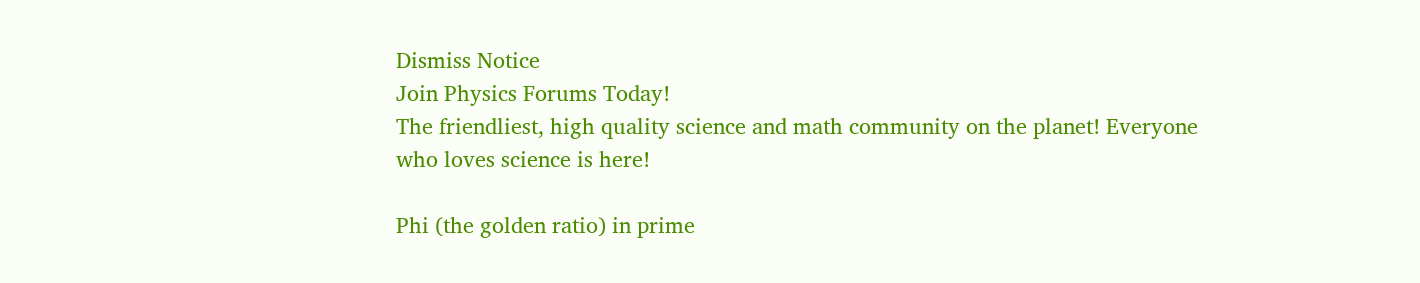Dismiss Notice
Join Physics Forums Today!
The friendliest, high quality science and math community on the planet! Everyone who loves science is here!

Phi (the golden ratio) in prime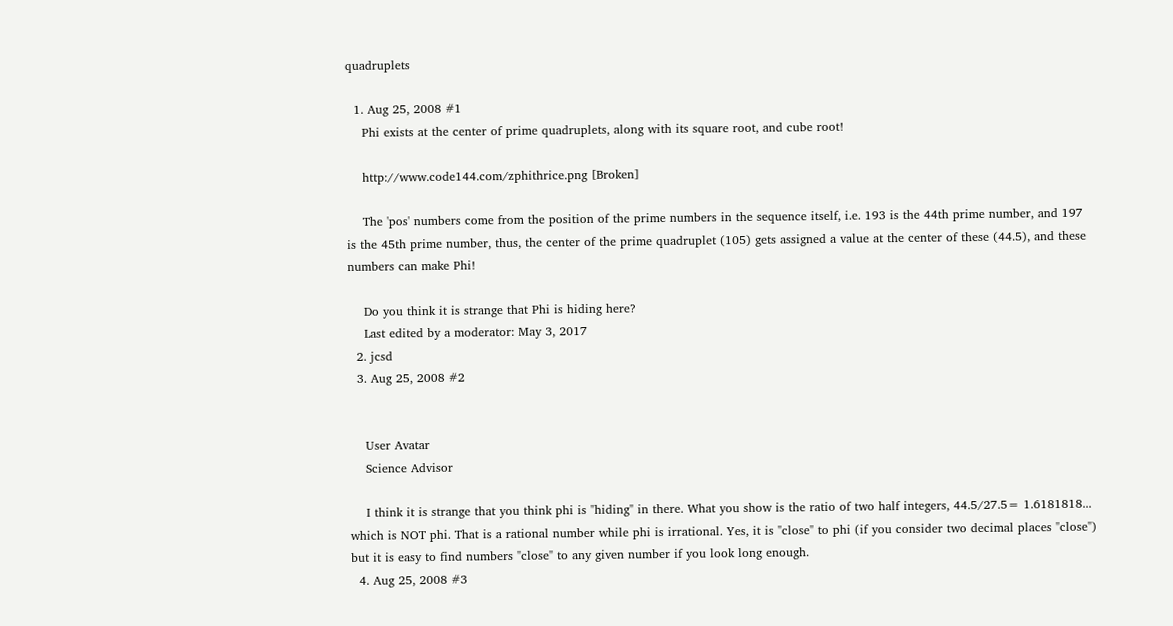quadruplets

  1. Aug 25, 2008 #1
    Phi exists at the center of prime quadruplets, along with its square root, and cube root!

    http://www.code144.com/zphithrice.png [Broken]

    The 'pos' numbers come from the position of the prime numbers in the sequence itself, i.e. 193 is the 44th prime number, and 197 is the 45th prime number, thus, the center of the prime quadruplet (105) gets assigned a value at the center of these (44.5), and these numbers can make Phi!

    Do you think it is strange that Phi is hiding here?
    Last edited by a moderator: May 3, 2017
  2. jcsd
  3. Aug 25, 2008 #2


    User Avatar
    Science Advisor

    I think it is strange that you think phi is "hiding" in there. What you show is the ratio of two half integers, 44.5/27.5= 1.6181818... which is NOT phi. That is a rational number while phi is irrational. Yes, it is "close" to phi (if you consider two decimal places "close") but it is easy to find numbers "close" to any given number if you look long enough.
  4. Aug 25, 2008 #3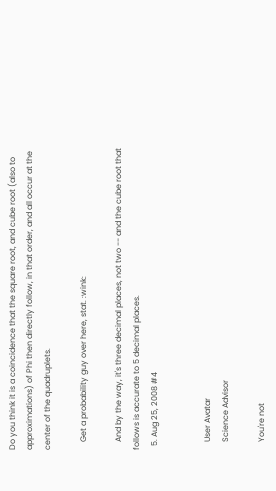Do you think it is a coincidence that the square root, and cube root (also to approximations) of Phi then directly follow, in that order, and all occur at the center of the quadruplets.

    Get a probability guy over here, stat. :wink:

    And by the way, it's three decimal places, not two -- and the cube root that follows is accurate to 5 decimal places.
  5. Aug 25, 2008 #4


    User Avatar
    Science Advisor

    You're not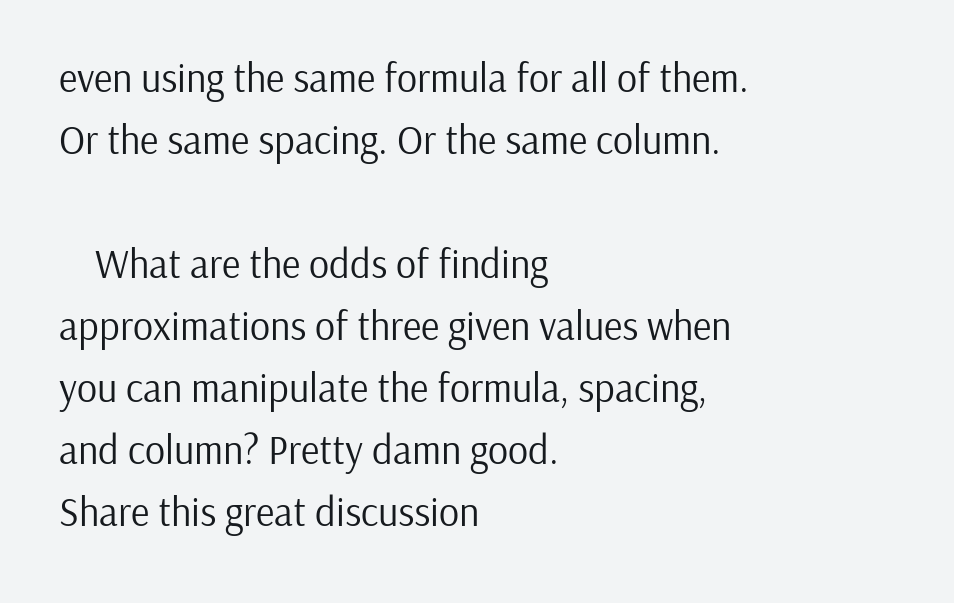even using the same formula for all of them. Or the same spacing. Or the same column.

    What are the odds of finding approximations of three given values when you can manipulate the formula, spacing, and column? Pretty damn good.
Share this great discussion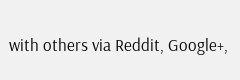with others via Reddit, Google+,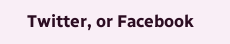Twitter, or Facebook